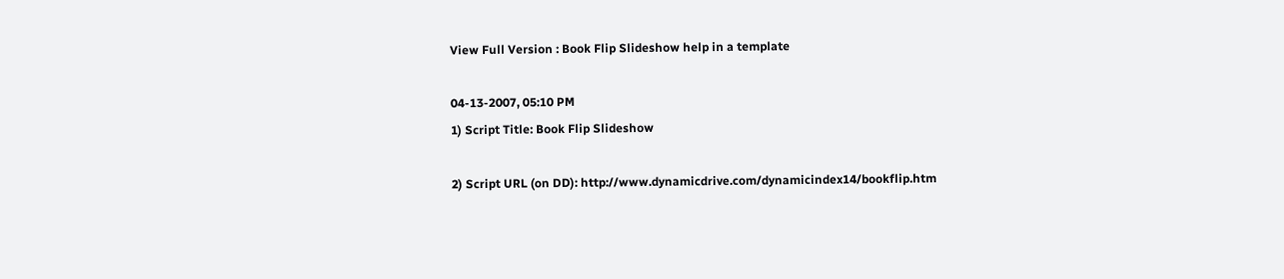View Full Version : Book Flip Slideshow help in a template

04-13-2007, 05:10 PM
1) Script Title: Book Flip Slideshow

2) Script URL (on DD): http://www.dynamicdrive.com/dynamicindex14/bookflip.htm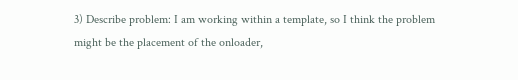3) Describe problem: I am working within a template, so I think the problem might be the placement of the onloader,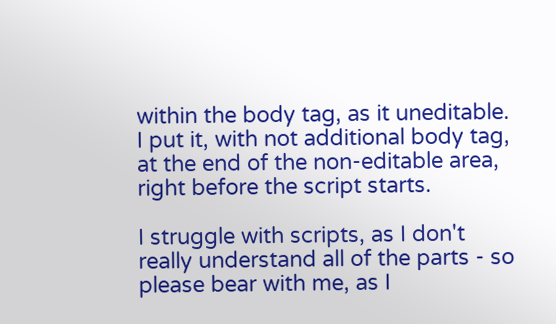within the body tag, as it uneditable. I put it, with not additional body tag, at the end of the non-editable area, right before the script starts.

I struggle with scripts, as I don't really understand all of the parts - so please bear with me, as I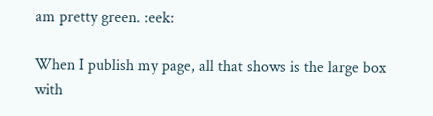am pretty green. :eek:

When I publish my page, all that shows is the large box with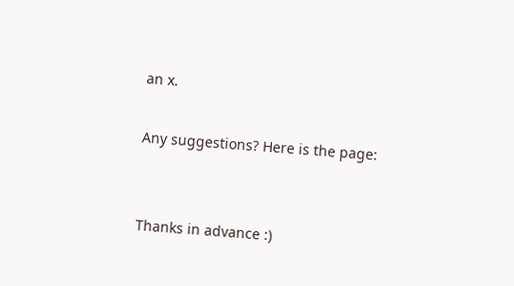an x.

Any suggestions? Here is the page:


Thanks in advance :)